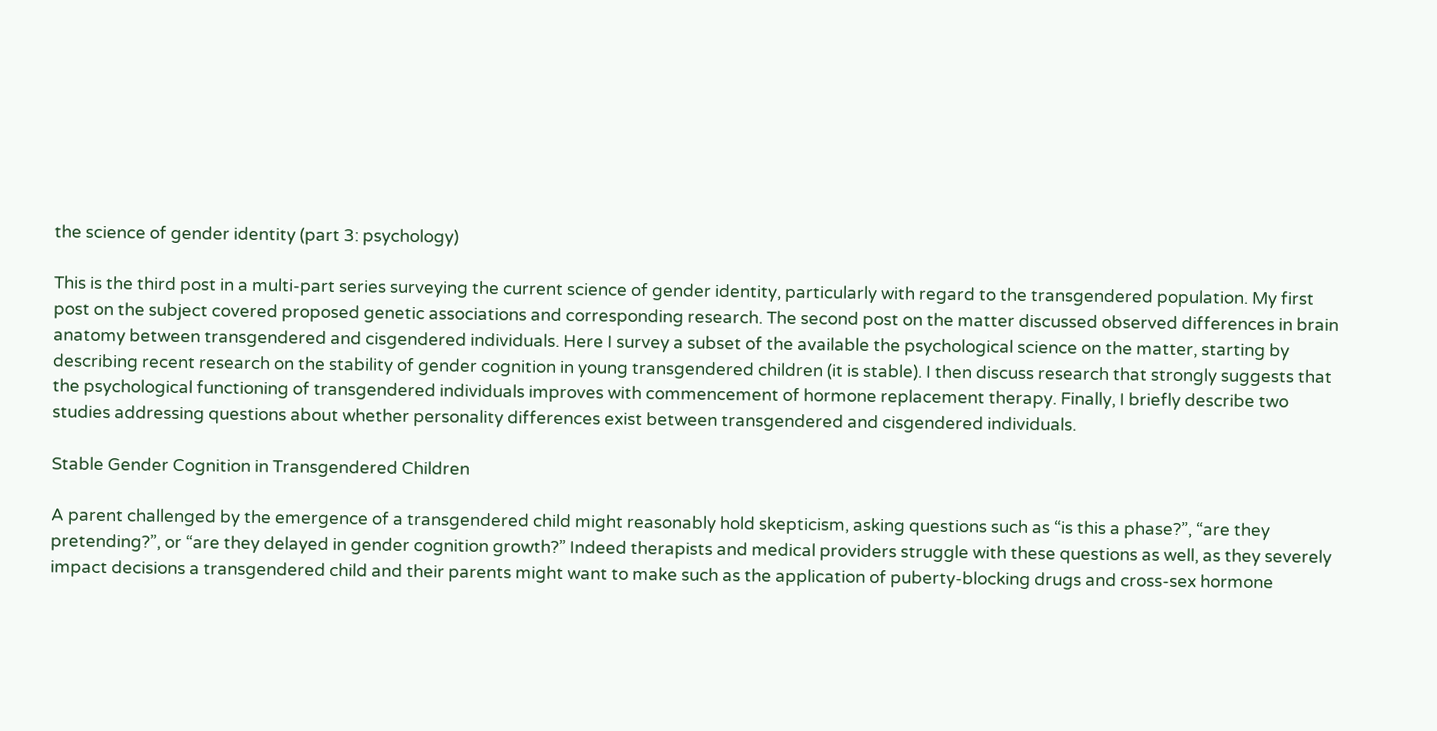the science of gender identity (part 3: psychology)

This is the third post in a multi-part series surveying the current science of gender identity, particularly with regard to the transgendered population. My first post on the subject covered proposed genetic associations and corresponding research. The second post on the matter discussed observed differences in brain anatomy between transgendered and cisgendered individuals. Here I survey a subset of the available the psychological science on the matter, starting by describing recent research on the stability of gender cognition in young transgendered children (it is stable). I then discuss research that strongly suggests that the psychological functioning of transgendered individuals improves with commencement of hormone replacement therapy. Finally, I briefly describe two studies addressing questions about whether personality differences exist between transgendered and cisgendered individuals.

Stable Gender Cognition in Transgendered Children

A parent challenged by the emergence of a transgendered child might reasonably hold skepticism, asking questions such as “is this a phase?”, “are they pretending?”, or “are they delayed in gender cognition growth?” Indeed therapists and medical providers struggle with these questions as well, as they severely impact decisions a transgendered child and their parents might want to make such as the application of puberty-blocking drugs and cross-sex hormone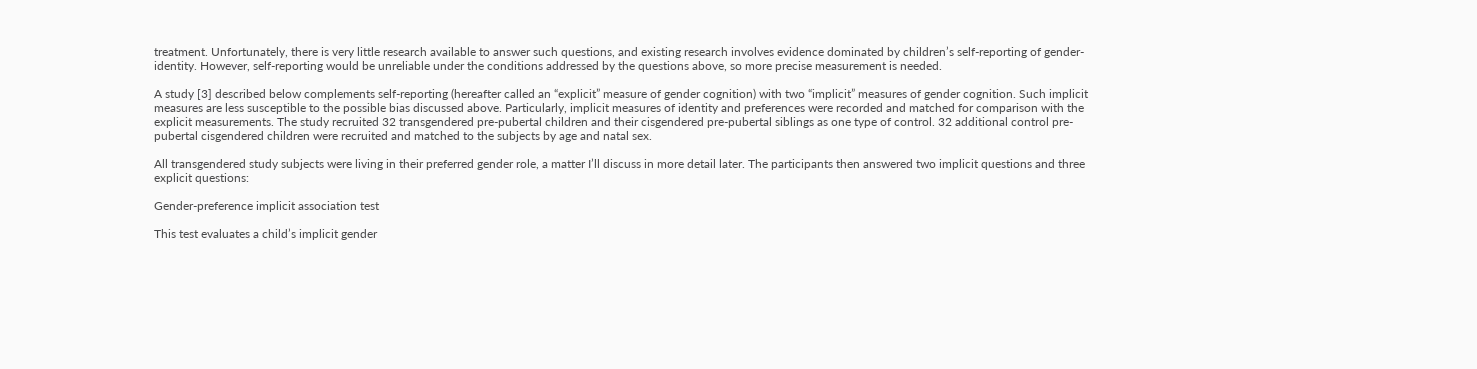treatment. Unfortunately, there is very little research available to answer such questions, and existing research involves evidence dominated by children’s self-reporting of gender-identity. However, self-reporting would be unreliable under the conditions addressed by the questions above, so more precise measurement is needed.

A study [3] described below complements self-reporting (hereafter called an “explicit” measure of gender cognition) with two “implicit” measures of gender cognition. Such implicit measures are less susceptible to the possible bias discussed above. Particularly, implicit measures of identity and preferences were recorded and matched for comparison with the explicit measurements. The study recruited 32 transgendered pre-pubertal children and their cisgendered pre-pubertal siblings as one type of control. 32 additional control pre-pubertal cisgendered children were recruited and matched to the subjects by age and natal sex.

All transgendered study subjects were living in their preferred gender role, a matter I’ll discuss in more detail later. The participants then answered two implicit questions and three explicit questions:

Gender-preference implicit association test

This test evaluates a child’s implicit gender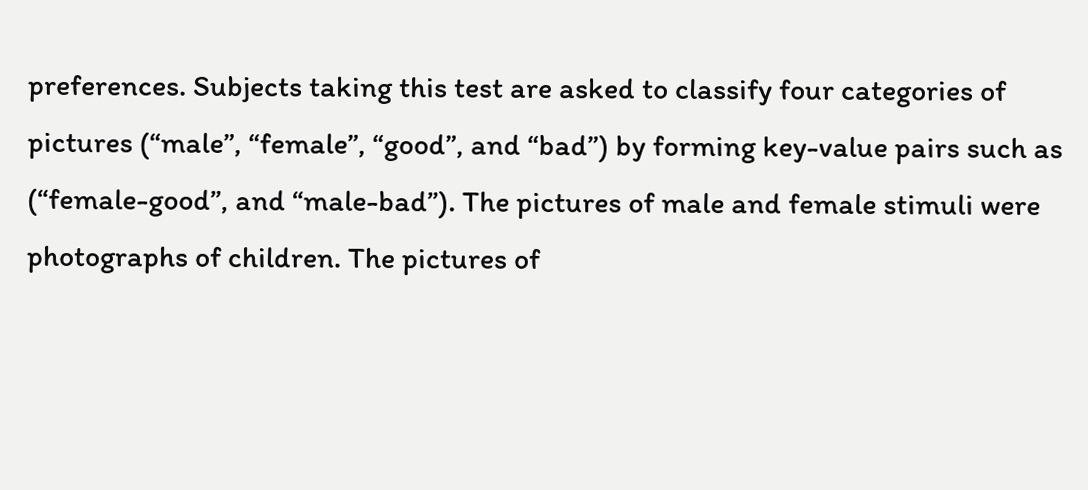preferences. Subjects taking this test are asked to classify four categories of pictures (“male”, “female”, “good”, and “bad”) by forming key-value pairs such as (“female-good”, and “male-bad”). The pictures of male and female stimuli were photographs of children. The pictures of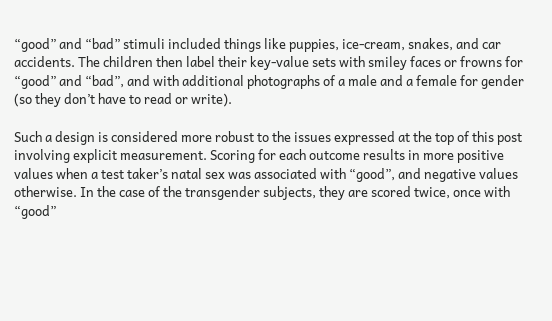“good” and “bad” stimuli included things like puppies, ice-cream, snakes, and car accidents. The children then label their key-value sets with smiley faces or frowns for “good” and “bad”, and with additional photographs of a male and a female for gender (so they don’t have to read or write).

Such a design is considered more robust to the issues expressed at the top of this post involving explicit measurement. Scoring for each outcome results in more positive values when a test taker’s natal sex was associated with “good”, and negative values otherwise. In the case of the transgender subjects, they are scored twice, once with “good”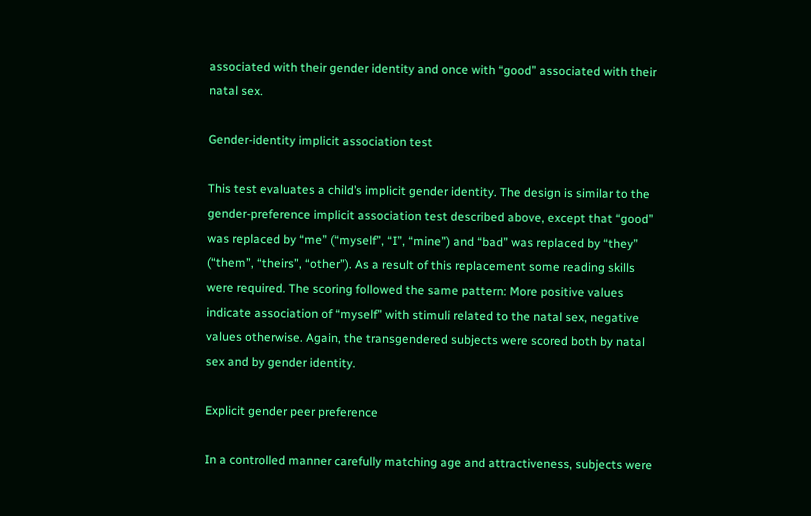associated with their gender identity and once with “good” associated with their natal sex.

Gender-identity implicit association test

This test evaluates a child’s implicit gender identity. The design is similar to the gender-preference implicit association test described above, except that “good” was replaced by “me” (“myself”, “I”, “mine”) and “bad” was replaced by “they” (“them”, “theirs”, “other”). As a result of this replacement some reading skills were required. The scoring followed the same pattern: More positive values indicate association of “myself” with stimuli related to the natal sex, negative values otherwise. Again, the transgendered subjects were scored both by natal sex and by gender identity.

Explicit gender peer preference

In a controlled manner carefully matching age and attractiveness, subjects were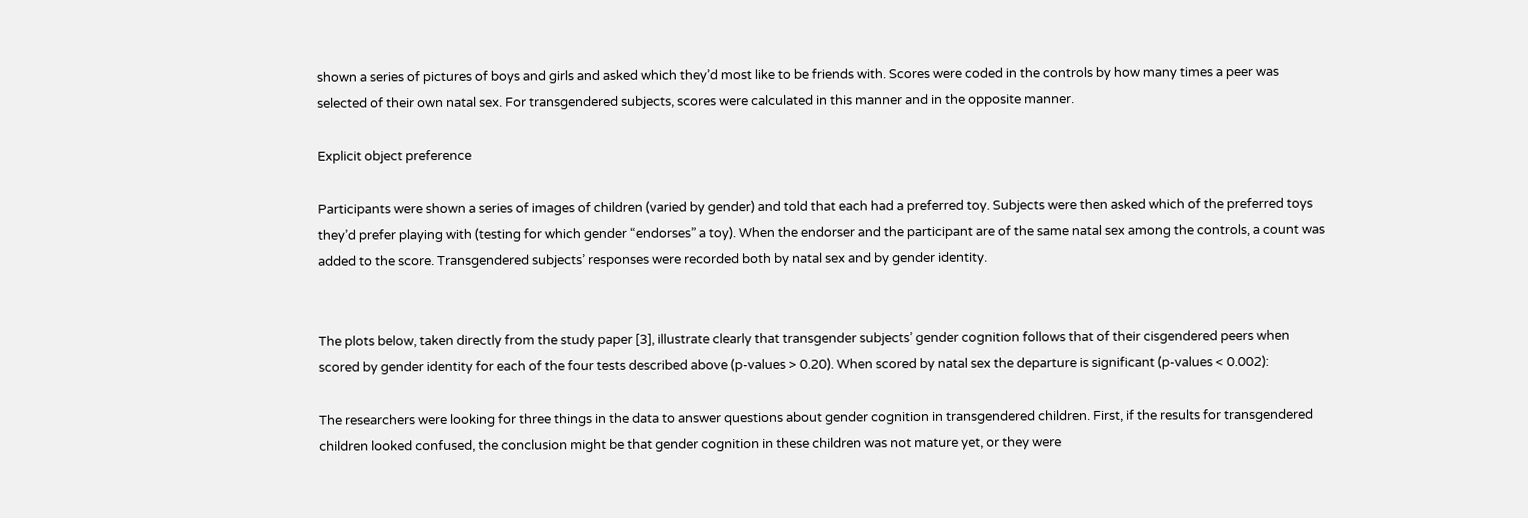shown a series of pictures of boys and girls and asked which they’d most like to be friends with. Scores were coded in the controls by how many times a peer was selected of their own natal sex. For transgendered subjects, scores were calculated in this manner and in the opposite manner.

Explicit object preference

Participants were shown a series of images of children (varied by gender) and told that each had a preferred toy. Subjects were then asked which of the preferred toys they’d prefer playing with (testing for which gender “endorses” a toy). When the endorser and the participant are of the same natal sex among the controls, a count was added to the score. Transgendered subjects’ responses were recorded both by natal sex and by gender identity.


The plots below, taken directly from the study paper [3], illustrate clearly that transgender subjects’ gender cognition follows that of their cisgendered peers when scored by gender identity for each of the four tests described above (p-values > 0.20). When scored by natal sex the departure is significant (p-values < 0.002):

The researchers were looking for three things in the data to answer questions about gender cognition in transgendered children. First, if the results for transgendered children looked confused, the conclusion might be that gender cognition in these children was not mature yet, or they were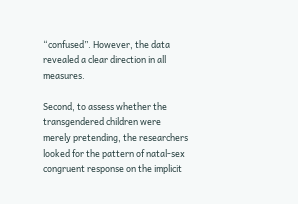“confused”. However, the data revealed a clear direction in all measures.

Second, to assess whether the transgendered children were merely pretending, the researchers looked for the pattern of natal-sex congruent response on the implicit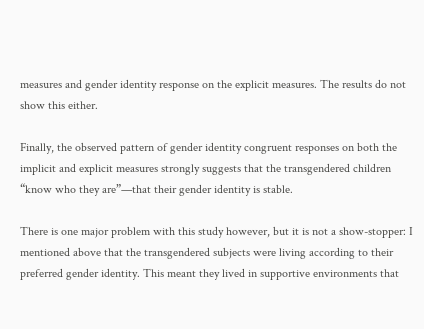measures and gender identity response on the explicit measures. The results do not show this either.

Finally, the observed pattern of gender identity congruent responses on both the implicit and explicit measures strongly suggests that the transgendered children “know who they are”—that their gender identity is stable.

There is one major problem with this study however, but it is not a show-stopper: I mentioned above that the transgendered subjects were living according to their preferred gender identity. This meant they lived in supportive environments that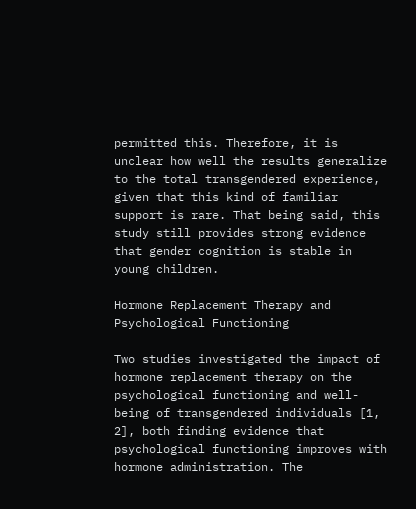permitted this. Therefore, it is unclear how well the results generalize to the total transgendered experience, given that this kind of familiar support is rare. That being said, this study still provides strong evidence that gender cognition is stable in young children.

Hormone Replacement Therapy and Psychological Functioning

Two studies investigated the impact of hormone replacement therapy on the psychological functioning and well-being of transgendered individuals [1, 2], both finding evidence that psychological functioning improves with hormone administration. The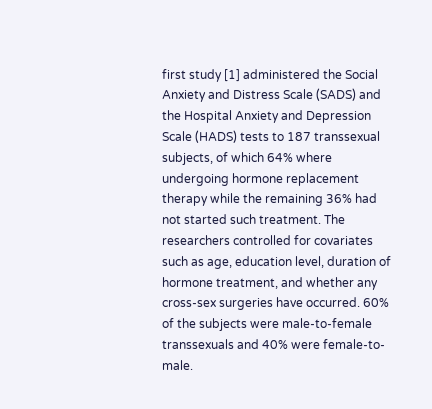first study [1] administered the Social Anxiety and Distress Scale (SADS) and the Hospital Anxiety and Depression Scale (HADS) tests to 187 transsexual subjects, of which 64% where undergoing hormone replacement therapy while the remaining 36% had not started such treatment. The researchers controlled for covariates such as age, education level, duration of hormone treatment, and whether any cross-sex surgeries have occurred. 60% of the subjects were male-to-female transsexuals and 40% were female-to-male.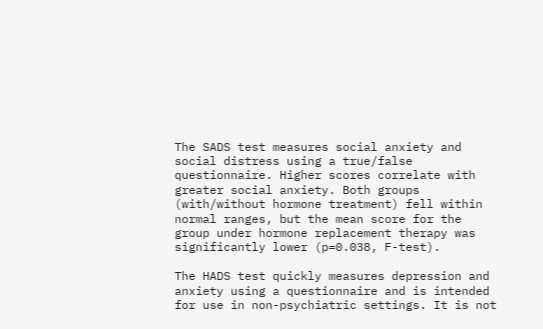The SADS test measures social anxiety and social distress using a true/false questionnaire. Higher scores correlate with greater social anxiety. Both groups (with/without hormone treatment) fell within normal ranges, but the mean score for the group under hormone replacement therapy was significantly lower (p=0.038, F-test).

The HADS test quickly measures depression and anxiety using a questionnaire and is intended for use in non-psychiatric settings. It is not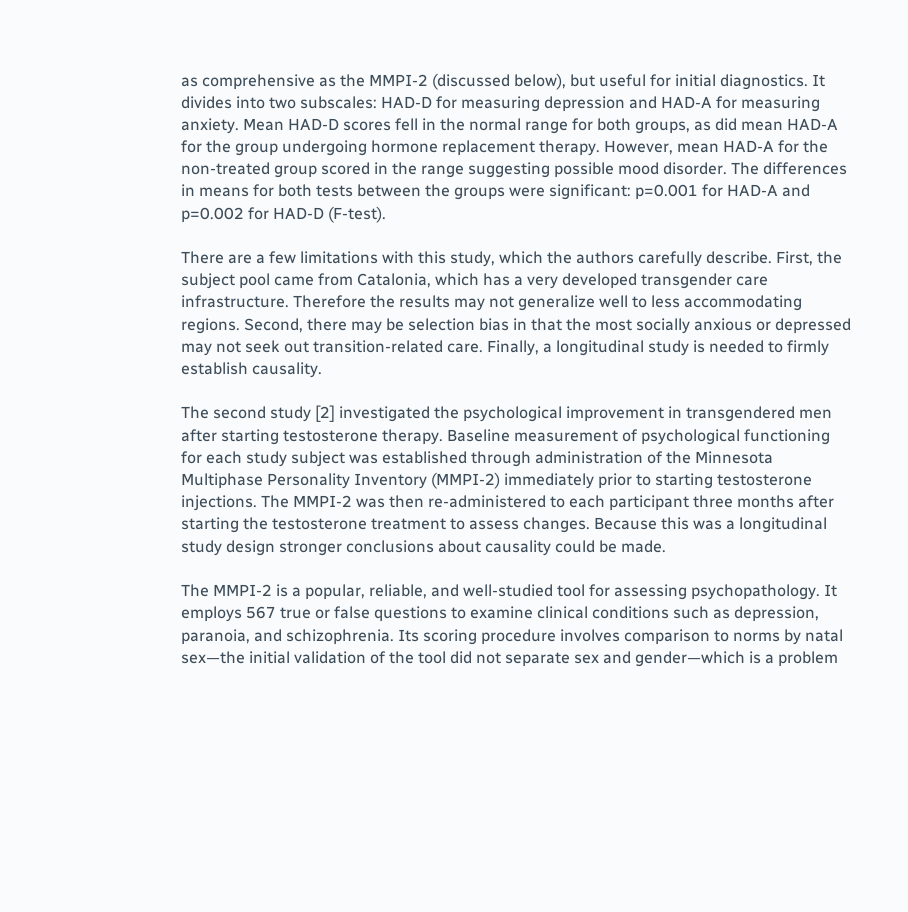as comprehensive as the MMPI-2 (discussed below), but useful for initial diagnostics. It divides into two subscales: HAD-D for measuring depression and HAD-A for measuring anxiety. Mean HAD-D scores fell in the normal range for both groups, as did mean HAD-A for the group undergoing hormone replacement therapy. However, mean HAD-A for the non-treated group scored in the range suggesting possible mood disorder. The differences in means for both tests between the groups were significant: p=0.001 for HAD-A and p=0.002 for HAD-D (F-test).

There are a few limitations with this study, which the authors carefully describe. First, the subject pool came from Catalonia, which has a very developed transgender care infrastructure. Therefore the results may not generalize well to less accommodating regions. Second, there may be selection bias in that the most socially anxious or depressed may not seek out transition-related care. Finally, a longitudinal study is needed to firmly establish causality.

The second study [2] investigated the psychological improvement in transgendered men after starting testosterone therapy. Baseline measurement of psychological functioning for each study subject was established through administration of the Minnesota Multiphase Personality Inventory (MMPI-2) immediately prior to starting testosterone injections. The MMPI-2 was then re-administered to each participant three months after starting the testosterone treatment to assess changes. Because this was a longitudinal study design stronger conclusions about causality could be made.

The MMPI-2 is a popular, reliable, and well-studied tool for assessing psychopathology. It employs 567 true or false questions to examine clinical conditions such as depression, paranoia, and schizophrenia. Its scoring procedure involves comparison to norms by natal sex—the initial validation of the tool did not separate sex and gender—which is a problem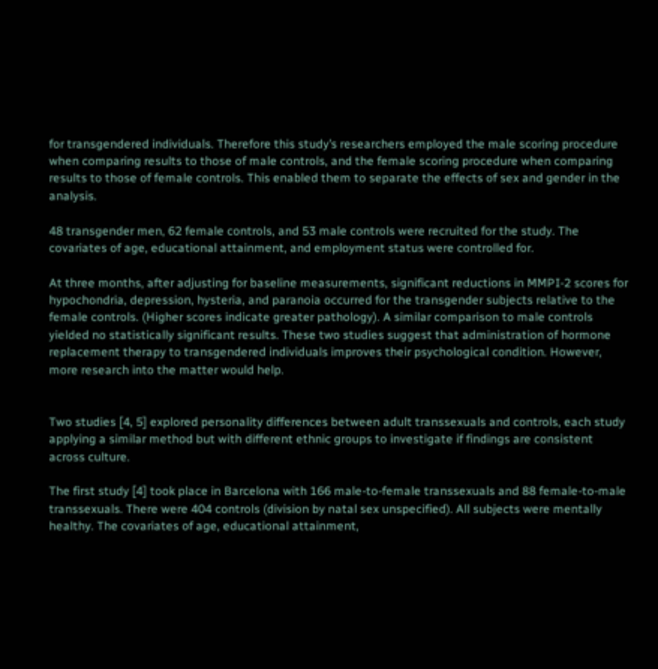for transgendered individuals. Therefore this study’s researchers employed the male scoring procedure when comparing results to those of male controls, and the female scoring procedure when comparing results to those of female controls. This enabled them to separate the effects of sex and gender in the analysis.

48 transgender men, 62 female controls, and 53 male controls were recruited for the study. The covariates of age, educational attainment, and employment status were controlled for.

At three months, after adjusting for baseline measurements, significant reductions in MMPI-2 scores for hypochondria, depression, hysteria, and paranoia occurred for the transgender subjects relative to the female controls. (Higher scores indicate greater pathology). A similar comparison to male controls yielded no statistically significant results. These two studies suggest that administration of hormone replacement therapy to transgendered individuals improves their psychological condition. However, more research into the matter would help.


Two studies [4, 5] explored personality differences between adult transsexuals and controls, each study applying a similar method but with different ethnic groups to investigate if findings are consistent across culture.

The first study [4] took place in Barcelona with 166 male-to-female transsexuals and 88 female-to-male transsexuals. There were 404 controls (division by natal sex unspecified). All subjects were mentally healthy. The covariates of age, educational attainment,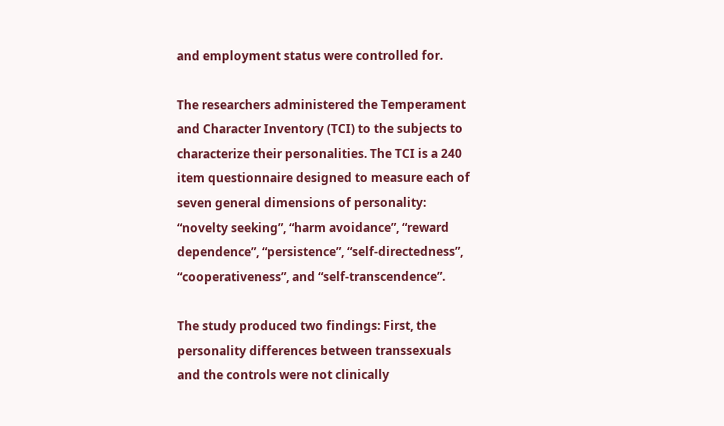and employment status were controlled for.

The researchers administered the Temperament and Character Inventory (TCI) to the subjects to characterize their personalities. The TCI is a 240 item questionnaire designed to measure each of seven general dimensions of personality: “novelty seeking”, “harm avoidance”, “reward dependence”, “persistence”, “self-directedness”, “cooperativeness”, and “self-transcendence”.

The study produced two findings: First, the personality differences between transsexuals and the controls were not clinically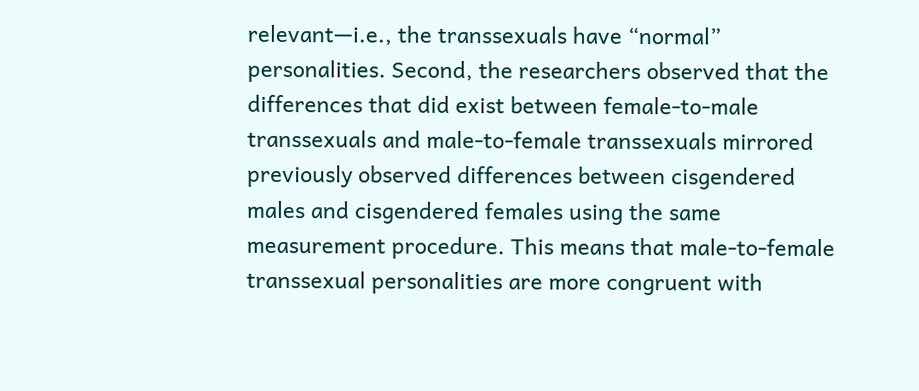relevant—i.e., the transsexuals have “normal” personalities. Second, the researchers observed that the differences that did exist between female-to-male transsexuals and male-to-female transsexuals mirrored previously observed differences between cisgendered males and cisgendered females using the same measurement procedure. This means that male-to-female transsexual personalities are more congruent with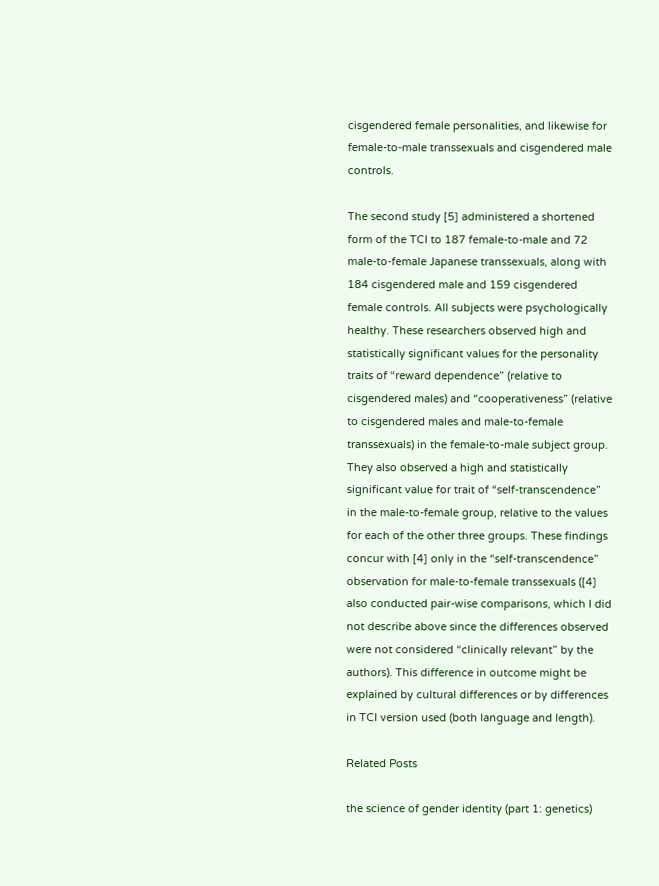cisgendered female personalities, and likewise for female-to-male transsexuals and cisgendered male controls.

The second study [5] administered a shortened form of the TCI to 187 female-to-male and 72 male-to-female Japanese transsexuals, along with 184 cisgendered male and 159 cisgendered female controls. All subjects were psychologically healthy. These researchers observed high and statistically significant values for the personality traits of “reward dependence” (relative to cisgendered males) and “cooperativeness” (relative to cisgendered males and male-to-female transsexuals) in the female-to-male subject group. They also observed a high and statistically significant value for trait of “self-transcendence” in the male-to-female group, relative to the values for each of the other three groups. These findings concur with [4] only in the “self-transcendence” observation for male-to-female transsexuals ([4] also conducted pair-wise comparisons, which I did not describe above since the differences observed were not considered “clinically relevant” by the authors). This difference in outcome might be explained by cultural differences or by differences in TCI version used (both language and length).

Related Posts

the science of gender identity (part 1: genetics)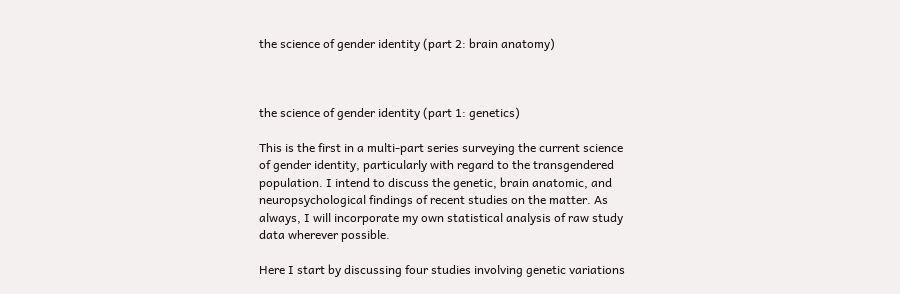the science of gender identity (part 2: brain anatomy)



the science of gender identity (part 1: genetics)

This is the first in a multi-part series surveying the current science of gender identity, particularly with regard to the transgendered population. I intend to discuss the genetic, brain anatomic, and neuropsychological findings of recent studies on the matter. As always, I will incorporate my own statistical analysis of raw study data wherever possible.

Here I start by discussing four studies involving genetic variations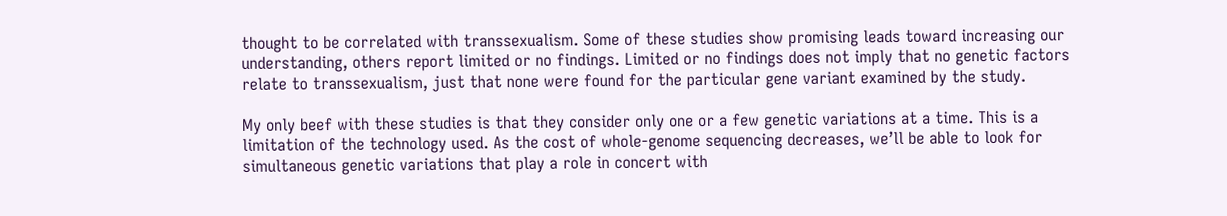thought to be correlated with transsexualism. Some of these studies show promising leads toward increasing our understanding, others report limited or no findings. Limited or no findings does not imply that no genetic factors relate to transsexualism, just that none were found for the particular gene variant examined by the study.

My only beef with these studies is that they consider only one or a few genetic variations at a time. This is a limitation of the technology used. As the cost of whole-genome sequencing decreases, we’ll be able to look for simultaneous genetic variations that play a role in concert with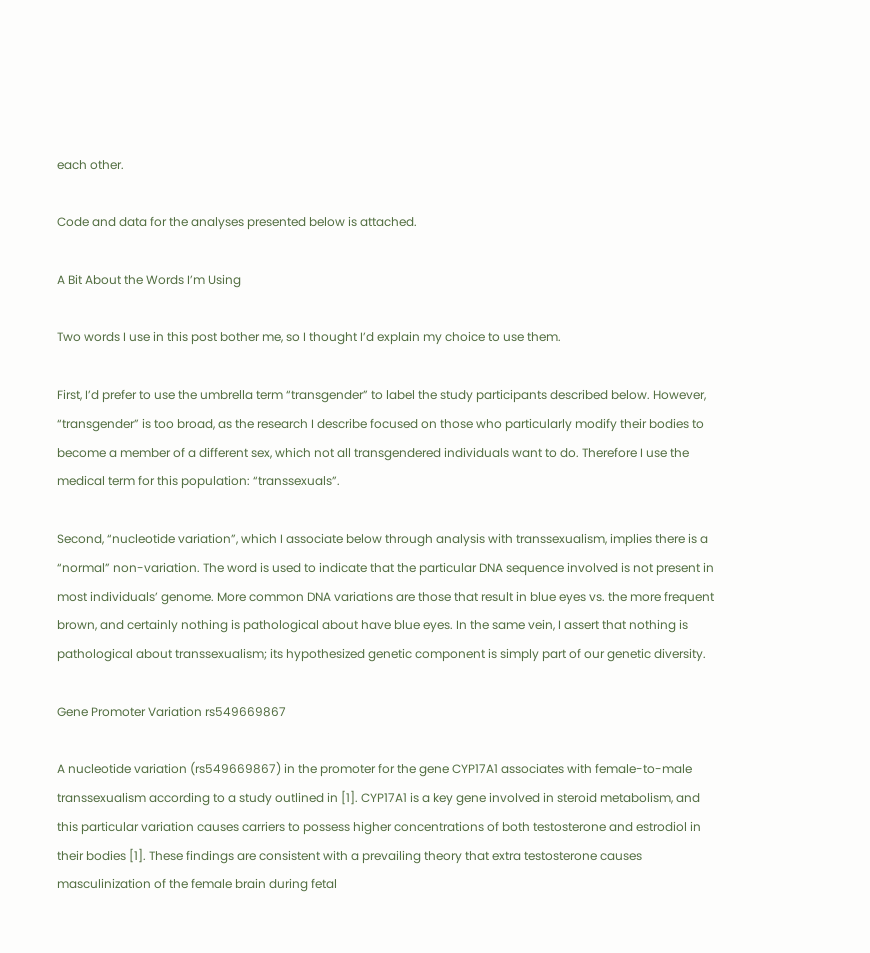each other.

Code and data for the analyses presented below is attached.

A Bit About the Words I’m Using

Two words I use in this post bother me, so I thought I’d explain my choice to use them.

First, I’d prefer to use the umbrella term “transgender” to label the study participants described below. However, “transgender” is too broad, as the research I describe focused on those who particularly modify their bodies to become a member of a different sex, which not all transgendered individuals want to do. Therefore I use the medical term for this population: “transsexuals”.

Second, “nucleotide variation”, which I associate below through analysis with transsexualism, implies there is a “normal” non-variation. The word is used to indicate that the particular DNA sequence involved is not present in most individuals’ genome. More common DNA variations are those that result in blue eyes vs. the more frequent brown, and certainly nothing is pathological about have blue eyes. In the same vein, I assert that nothing is pathological about transsexualism; its hypothesized genetic component is simply part of our genetic diversity.

Gene Promoter Variation rs549669867

A nucleotide variation (rs549669867) in the promoter for the gene CYP17A1 associates with female-to-male transsexualism according to a study outlined in [1]. CYP17A1 is a key gene involved in steroid metabolism, and this particular variation causes carriers to possess higher concentrations of both testosterone and estrodiol in their bodies [1]. These findings are consistent with a prevailing theory that extra testosterone causes masculinization of the female brain during fetal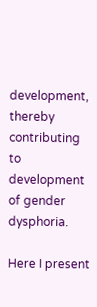development, thereby contributing to development of gender dysphoria.

Here I present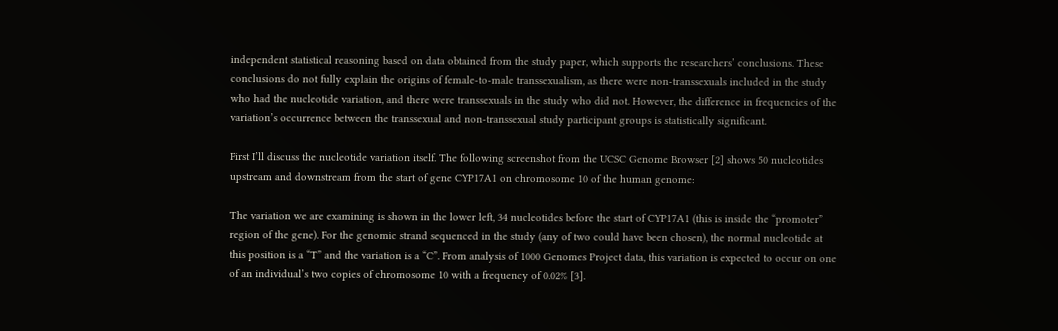independent statistical reasoning based on data obtained from the study paper, which supports the researchers’ conclusions. These conclusions do not fully explain the origins of female-to-male transsexualism, as there were non-transsexuals included in the study who had the nucleotide variation, and there were transsexuals in the study who did not. However, the difference in frequencies of the variation’s occurrence between the transsexual and non-transsexual study participant groups is statistically significant.

First I’ll discuss the nucleotide variation itself. The following screenshot from the UCSC Genome Browser [2] shows 50 nucleotides upstream and downstream from the start of gene CYP17A1 on chromosome 10 of the human genome:

The variation we are examining is shown in the lower left, 34 nucleotides before the start of CYP17A1 (this is inside the “promoter” region of the gene). For the genomic strand sequenced in the study (any of two could have been chosen), the normal nucleotide at this position is a “T” and the variation is a “C”. From analysis of 1000 Genomes Project data, this variation is expected to occur on one of an individual’s two copies of chromosome 10 with a frequency of 0.02% [3].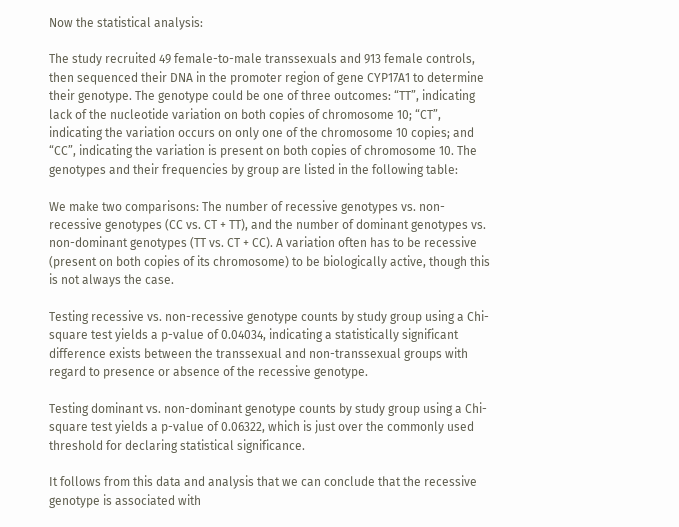Now the statistical analysis:

The study recruited 49 female-to-male transsexuals and 913 female controls, then sequenced their DNA in the promoter region of gene CYP17A1 to determine their genotype. The genotype could be one of three outcomes: “TT”, indicating lack of the nucleotide variation on both copies of chromosome 10; “CT”, indicating the variation occurs on only one of the chromosome 10 copies; and “CC”, indicating the variation is present on both copies of chromosome 10. The genotypes and their frequencies by group are listed in the following table:

We make two comparisons: The number of recessive genotypes vs. non-recessive genotypes (CC vs. CT + TT), and the number of dominant genotypes vs. non-dominant genotypes (TT vs. CT + CC). A variation often has to be recessive (present on both copies of its chromosome) to be biologically active, though this is not always the case.

Testing recessive vs. non-recessive genotype counts by study group using a Chi-square test yields a p-value of 0.04034, indicating a statistically significant difference exists between the transsexual and non-transsexual groups with regard to presence or absence of the recessive genotype.

Testing dominant vs. non-dominant genotype counts by study group using a Chi-square test yields a p-value of 0.06322, which is just over the commonly used threshold for declaring statistical significance.

It follows from this data and analysis that we can conclude that the recessive genotype is associated with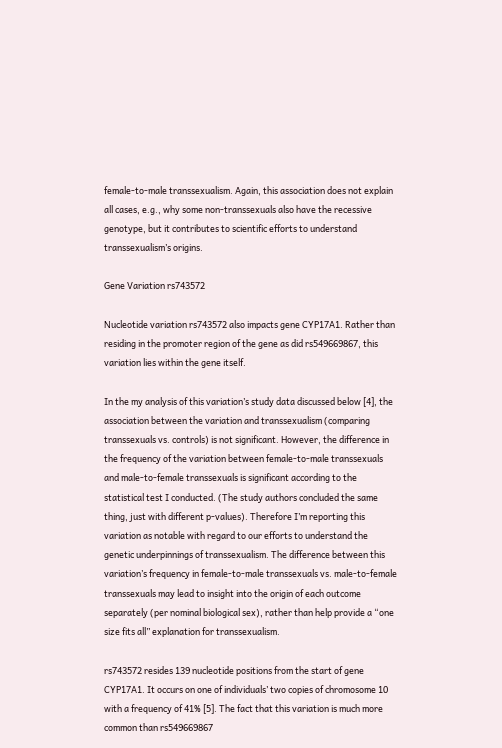female-to-male transsexualism. Again, this association does not explain all cases, e.g., why some non-transsexuals also have the recessive genotype, but it contributes to scientific efforts to understand transsexualism’s origins.

Gene Variation rs743572

Nucleotide variation rs743572 also impacts gene CYP17A1. Rather than residing in the promoter region of the gene as did rs549669867, this variation lies within the gene itself.

In the my analysis of this variation’s study data discussed below [4], the association between the variation and transsexualism (comparing transsexuals vs. controls) is not significant. However, the difference in the frequency of the variation between female-to-male transsexuals and male-to-female transsexuals is significant according to the statistical test I conducted. (The study authors concluded the same thing, just with different p-values). Therefore I’m reporting this variation as notable with regard to our efforts to understand the genetic underpinnings of transsexualism. The difference between this variation’s frequency in female-to-male transsexuals vs. male-to-female transsexuals may lead to insight into the origin of each outcome separately (per nominal biological sex), rather than help provide a “one size fits all” explanation for transsexualism.

rs743572 resides 139 nucleotide positions from the start of gene CYP17A1. It occurs on one of individuals’ two copies of chromosome 10 with a frequency of 41% [5]. The fact that this variation is much more common than rs549669867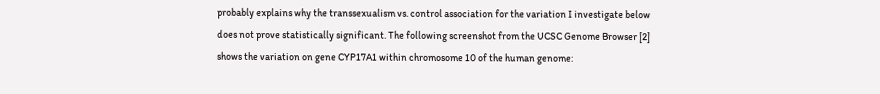probably explains why the transsexualism vs. control association for the variation I investigate below does not prove statistically significant. The following screenshot from the UCSC Genome Browser [2] shows the variation on gene CYP17A1 within chromosome 10 of the human genome: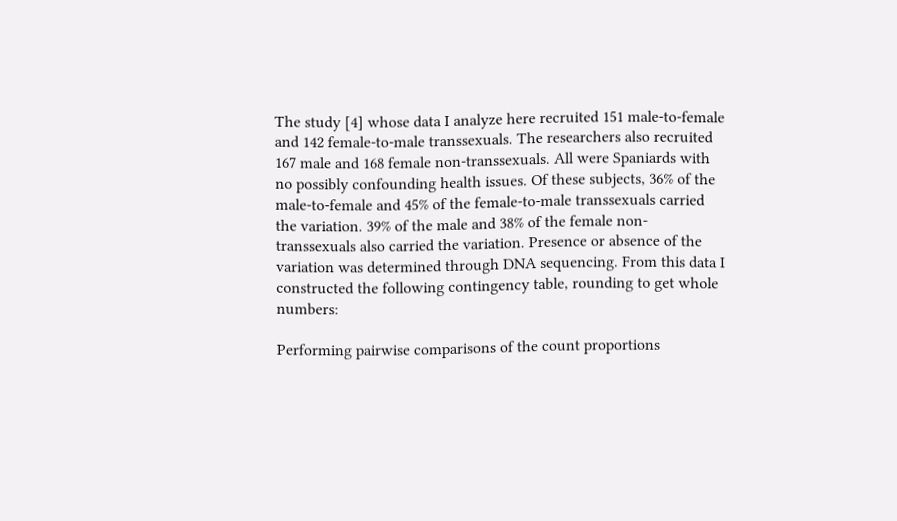The study [4] whose data I analyze here recruited 151 male-to-female and 142 female-to-male transsexuals. The researchers also recruited 167 male and 168 female non-transsexuals. All were Spaniards with no possibly confounding health issues. Of these subjects, 36% of the male-to-female and 45% of the female-to-male transsexuals carried the variation. 39% of the male and 38% of the female non-transsexuals also carried the variation. Presence or absence of the variation was determined through DNA sequencing. From this data I constructed the following contingency table, rounding to get whole numbers:

Performing pairwise comparisons of the count proportions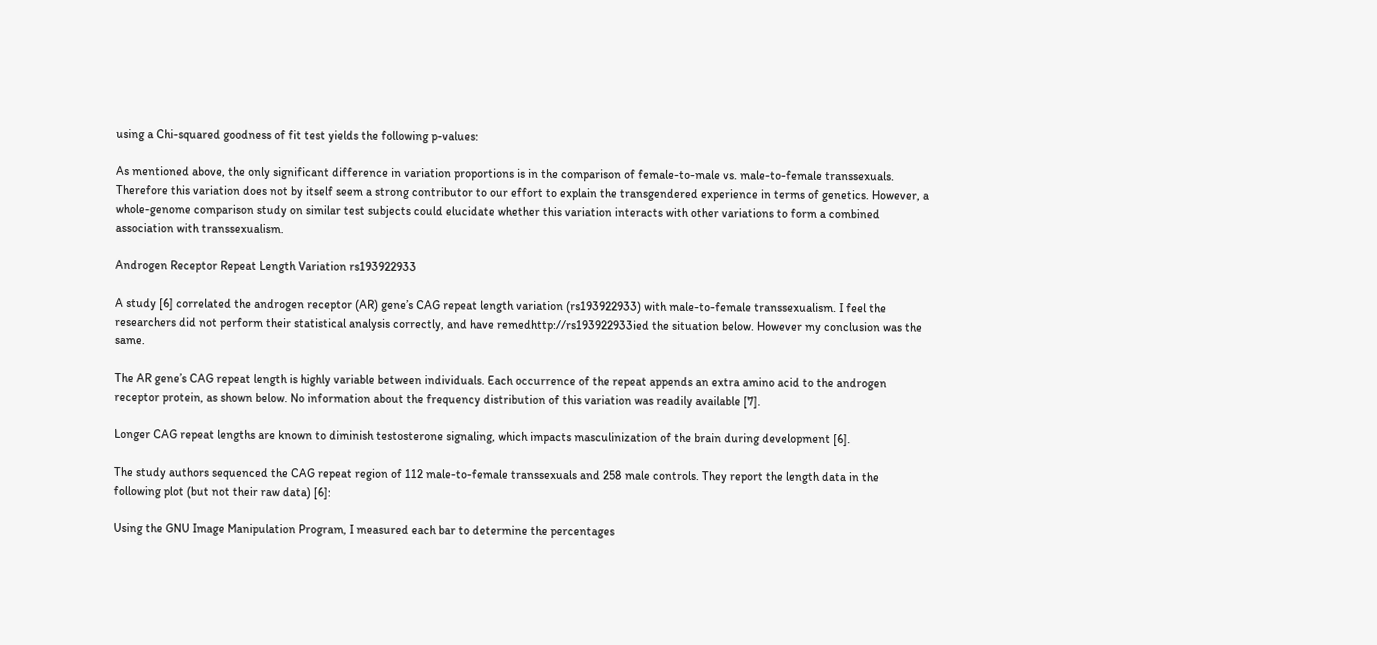using a Chi-squared goodness of fit test yields the following p-values:

As mentioned above, the only significant difference in variation proportions is in the comparison of female-to-male vs. male-to-female transsexuals. Therefore this variation does not by itself seem a strong contributor to our effort to explain the transgendered experience in terms of genetics. However, a whole-genome comparison study on similar test subjects could elucidate whether this variation interacts with other variations to form a combined association with transsexualism.

Androgen Receptor Repeat Length Variation rs193922933

A study [6] correlated the androgen receptor (AR) gene’s CAG repeat length variation (rs193922933) with male-to-female transsexualism. I feel the researchers did not perform their statistical analysis correctly, and have remedhttp://rs193922933ied the situation below. However my conclusion was the same.

The AR gene’s CAG repeat length is highly variable between individuals. Each occurrence of the repeat appends an extra amino acid to the androgen receptor protein, as shown below. No information about the frequency distribution of this variation was readily available [7].

Longer CAG repeat lengths are known to diminish testosterone signaling, which impacts masculinization of the brain during development [6].

The study authors sequenced the CAG repeat region of 112 male-to-female transsexuals and 258 male controls. They report the length data in the following plot (but not their raw data) [6]:

Using the GNU Image Manipulation Program, I measured each bar to determine the percentages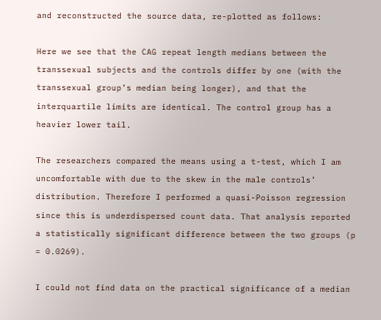and reconstructed the source data, re-plotted as follows:

Here we see that the CAG repeat length medians between the transsexual subjects and the controls differ by one (with the transsexual group’s median being longer), and that the interquartile limits are identical. The control group has a heavier lower tail.

The researchers compared the means using a t-test, which I am uncomfortable with due to the skew in the male controls’ distribution. Therefore I performed a quasi-Poisson regression since this is underdispersed count data. That analysis reported a statistically significant difference between the two groups (p = 0.0269).

I could not find data on the practical significance of a median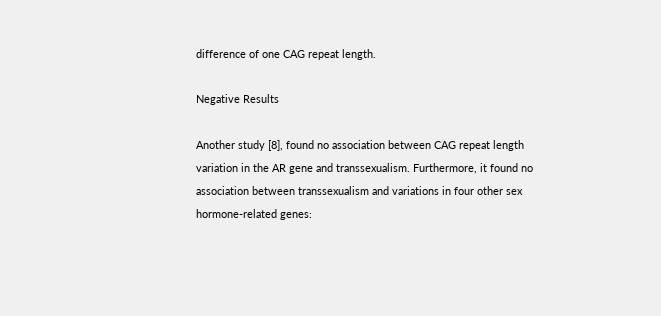difference of one CAG repeat length.

Negative Results

Another study [8], found no association between CAG repeat length variation in the AR gene and transsexualism. Furthermore, it found no association between transsexualism and variations in four other sex hormone-related genes: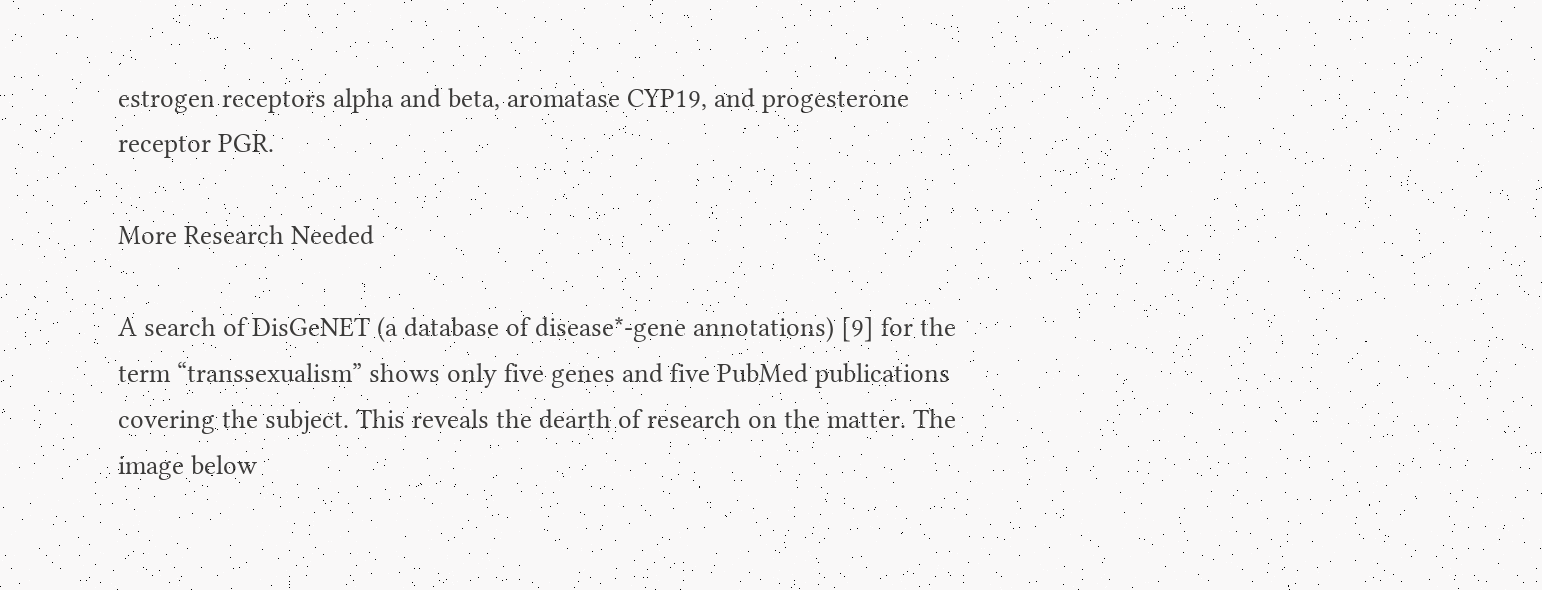estrogen receptors alpha and beta, aromatase CYP19, and progesterone receptor PGR.

More Research Needed

A search of DisGeNET (a database of disease*-gene annotations) [9] for the term “transsexualism” shows only five genes and five PubMed publications covering the subject. This reveals the dearth of research on the matter. The image below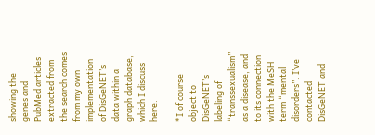showing the genes and PubMed articles extracted from the search comes from my own implementation of DisGeNET’s data within a graph database, which I discuss here.

*I of course object to DisGeNET’s labeling of “transsexualism” as a disease, and to its connection with the MeSH term “mental disorders”. I’ve contacted DisGeNET and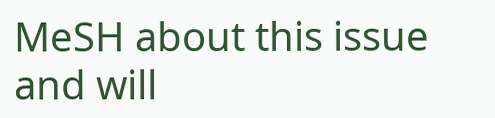MeSH about this issue and will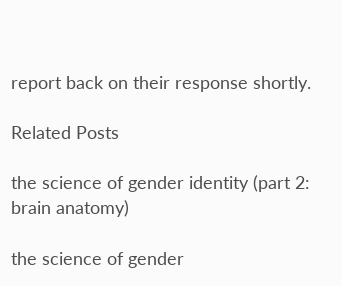report back on their response shortly.

Related Posts

the science of gender identity (part 2: brain anatomy)

the science of gender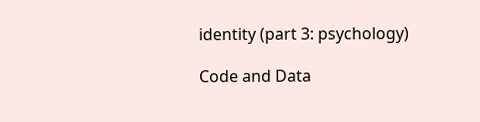identity (part 3: psychology)

Code and Data